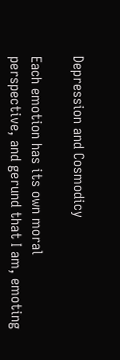Depression and Cosmodicy

Each emotion has its own moral perspective, and gerund that I am, emoting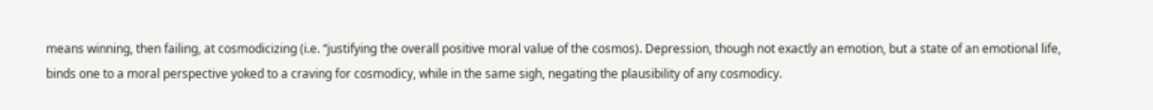means winning, then failing, at cosmodicizing (i.e. “justifying the overall positive moral value of the cosmos). Depression, though not exactly an emotion, but a state of an emotional life, binds one to a moral perspective yoked to a craving for cosmodicy, while in the same sigh, negating the plausibility of any cosmodicy.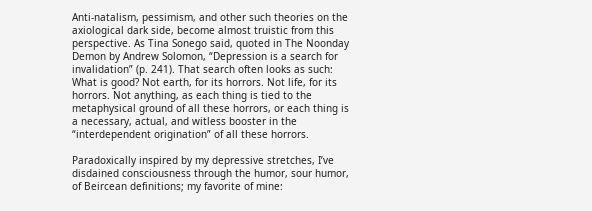Anti-natalism, pessimism, and other such theories on the axiological dark side, become almost truistic from this perspective. As Tina Sonego said, quoted in The Noonday Demon by Andrew Solomon, “Depression is a search for invalidation” (p. 241). That search often looks as such: What is good? Not earth, for its horrors. Not life, for its horrors. Not anything, as each thing is tied to the metaphysical ground of all these horrors, or each thing is a necessary, actual, and witless booster in the “interdependent origination” of all these horrors.

Paradoxically inspired by my depressive stretches, I’ve disdained consciousness through the humor, sour humor, of Beircean definitions; my favorite of mine: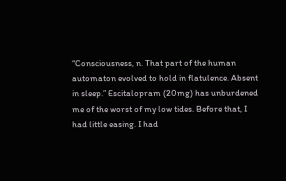“Consciousness, n. That part of the human automaton evolved to hold in flatulence. Absent in sleep.” Escitalopram (20mg) has unburdened me of the worst of my low tides. Before that, I had little easing. I had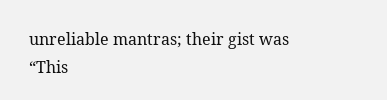unreliable mantras; their gist was “This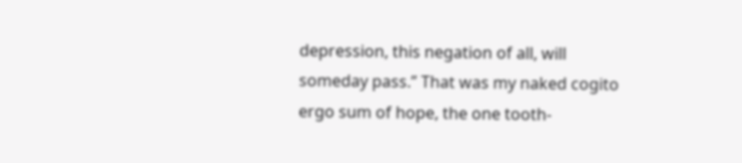depression, this negation of all, will someday pass.” That was my naked cogito ergo sum of hope, the one tooth-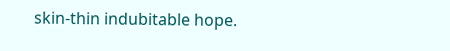skin-thin indubitable hope.